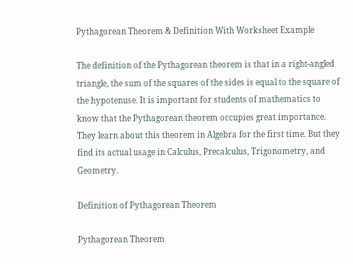Pythagorean Theorem & Definition With Worksheet Example

The definition of the Pythagorean theorem is that in a right-angled triangle, the sum of the squares of the sides is equal to the square of the hypotenuse. It is important for students of mathematics to know that the Pythagorean theorem occupies great importance. They learn about this theorem in Algebra for the first time. But they find its actual usage in Calculus, Precalculus, Trigonometry, and Geometry.

Definition of Pythagorean Theorem

Pythagorean Theorem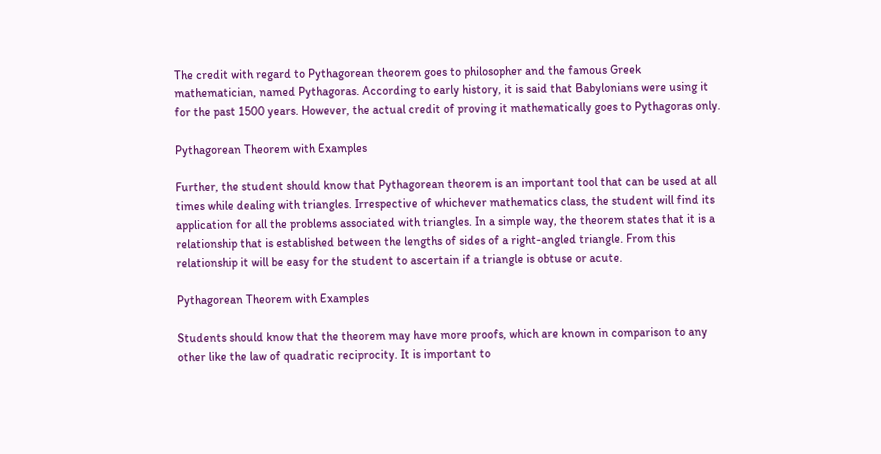The credit with regard to Pythagorean theorem goes to philosopher and the famous Greek mathematician, named Pythagoras. According to early history, it is said that Babylonians were using it for the past 1500 years. However, the actual credit of proving it mathematically goes to Pythagoras only.

Pythagorean Theorem with Examples

Further, the student should know that Pythagorean theorem is an important tool that can be used at all times while dealing with triangles. Irrespective of whichever mathematics class, the student will find its application for all the problems associated with triangles. In a simple way, the theorem states that it is a relationship that is established between the lengths of sides of a right-angled triangle. From this relationship it will be easy for the student to ascertain if a triangle is obtuse or acute.

Pythagorean Theorem with Examples

Students should know that the theorem may have more proofs, which are known in comparison to any other like the law of quadratic reciprocity. It is important to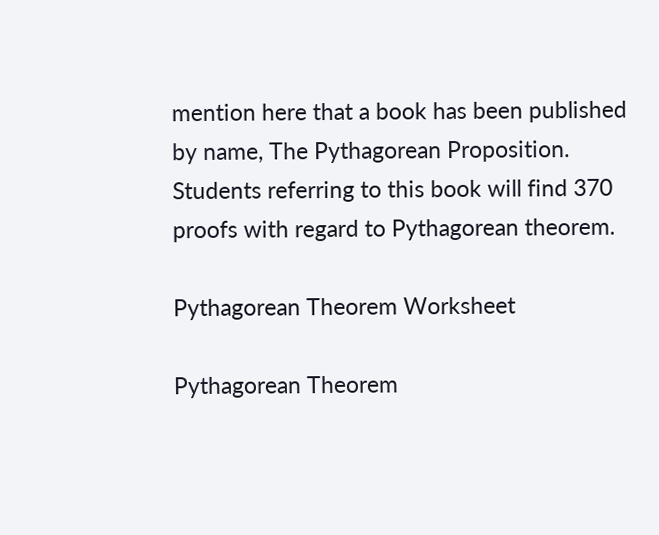mention here that a book has been published by name, The Pythagorean Proposition. Students referring to this book will find 370 proofs with regard to Pythagorean theorem.

Pythagorean Theorem Worksheet

Pythagorean Theorem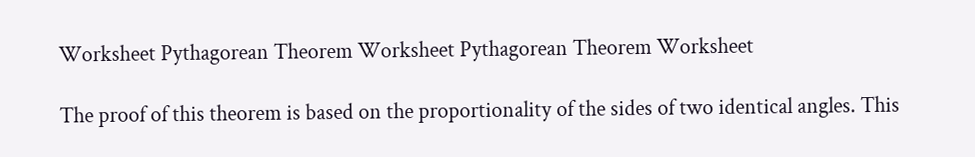Worksheet Pythagorean Theorem Worksheet Pythagorean Theorem Worksheet

The proof of this theorem is based on the proportionality of the sides of two identical angles. This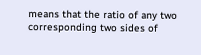means that the ratio of any two corresponding two sides of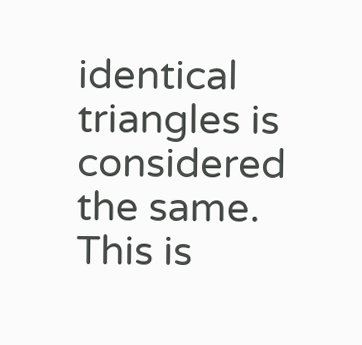identical triangles is considered the same. This is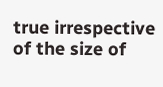true irrespective of the size of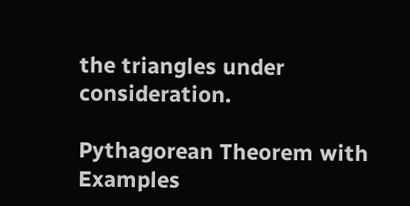the triangles under consideration.

Pythagorean Theorem with Examples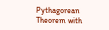Pythagorean Theorem with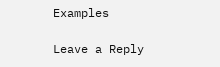Examples

Leave a Reply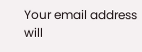Your email address will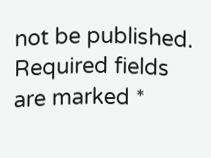not be published. Required fields are marked *